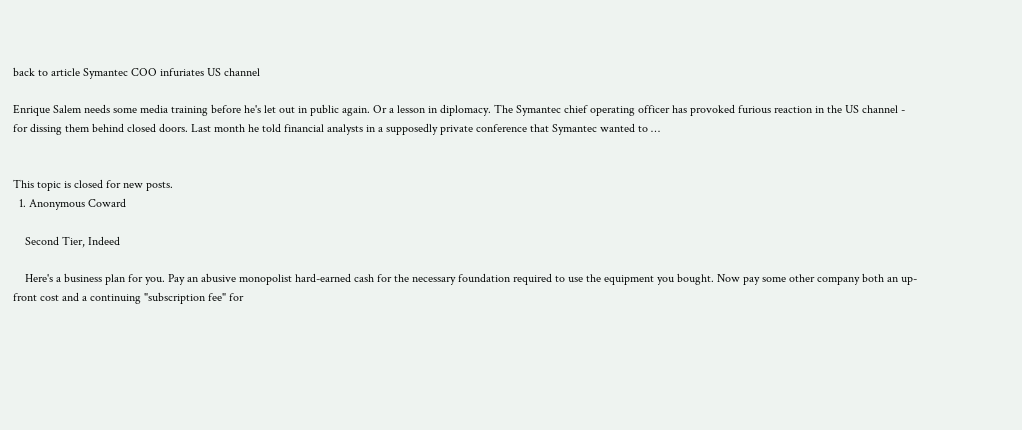back to article Symantec COO infuriates US channel

Enrique Salem needs some media training before he's let out in public again. Or a lesson in diplomacy. The Symantec chief operating officer has provoked furious reaction in the US channel - for dissing them behind closed doors. Last month he told financial analysts in a supposedly private conference that Symantec wanted to …


This topic is closed for new posts.
  1. Anonymous Coward

    Second Tier, Indeed

    Here's a business plan for you. Pay an abusive monopolist hard-earned cash for the necessary foundation required to use the equipment you bought. Now pay some other company both an up-front cost and a continuing "subscription fee" for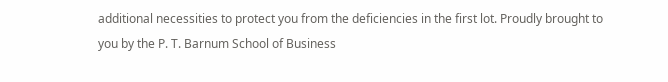additional necessities to protect you from the deficiencies in the first lot. Proudly brought to you by the P. T. Barnum School of Business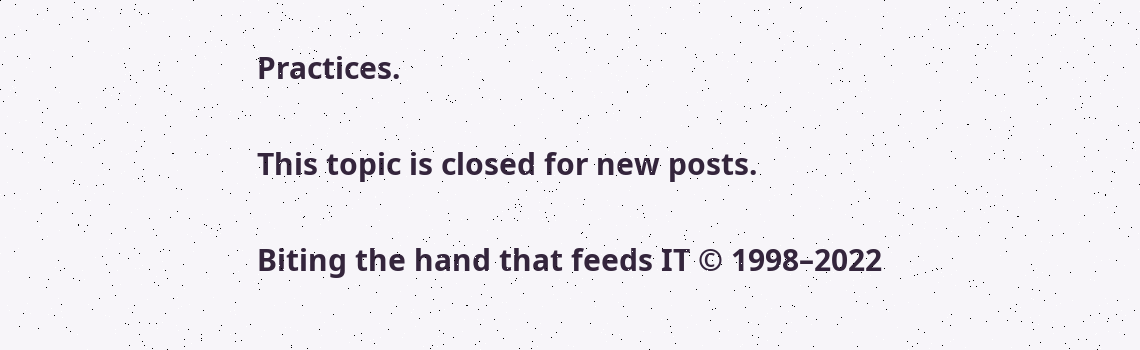Practices.

This topic is closed for new posts.

Biting the hand that feeds IT © 1998–2022